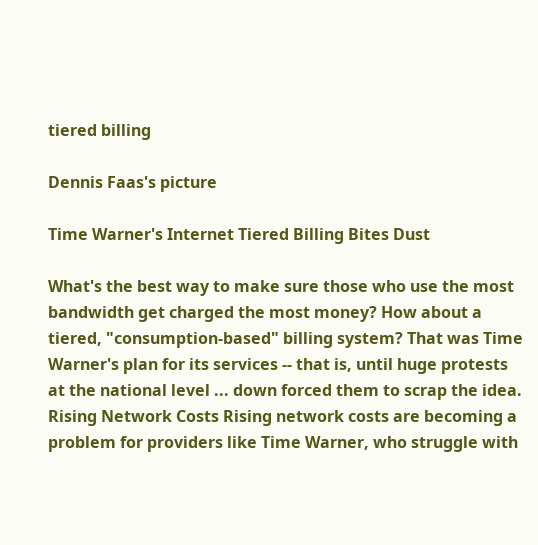tiered billing

Dennis Faas's picture

Time Warner's Internet Tiered Billing Bites Dust

What's the best way to make sure those who use the most bandwidth get charged the most money? How about a tiered, "consumption-based" billing system? That was Time Warner's plan for its services -- that is, until huge protests at the national level ... down forced them to scrap the idea. Rising Network Costs Rising network costs are becoming a problem for providers like Time Warner, who struggle with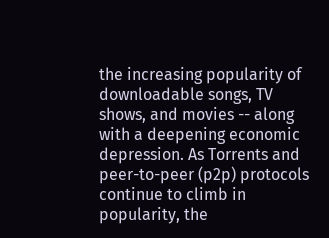the increasing popularity of downloadable songs, TV shows, and movies -- along with a deepening economic depression. As Torrents and peer-to-peer (p2p) protocols continue to climb in popularity, the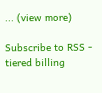... (view more)

Subscribe to RSS - tiered billing